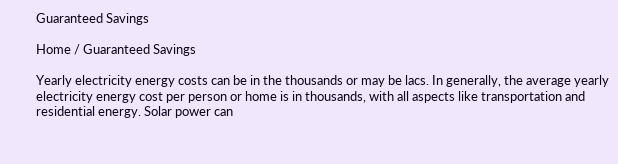Guaranteed Savings

Home / Guaranteed Savings

Yearly electricity energy costs can be in the thousands or may be lacs. In generally, the average yearly electricity energy cost per person or home is in thousands, with all aspects like transportation and residential energy. Solar power can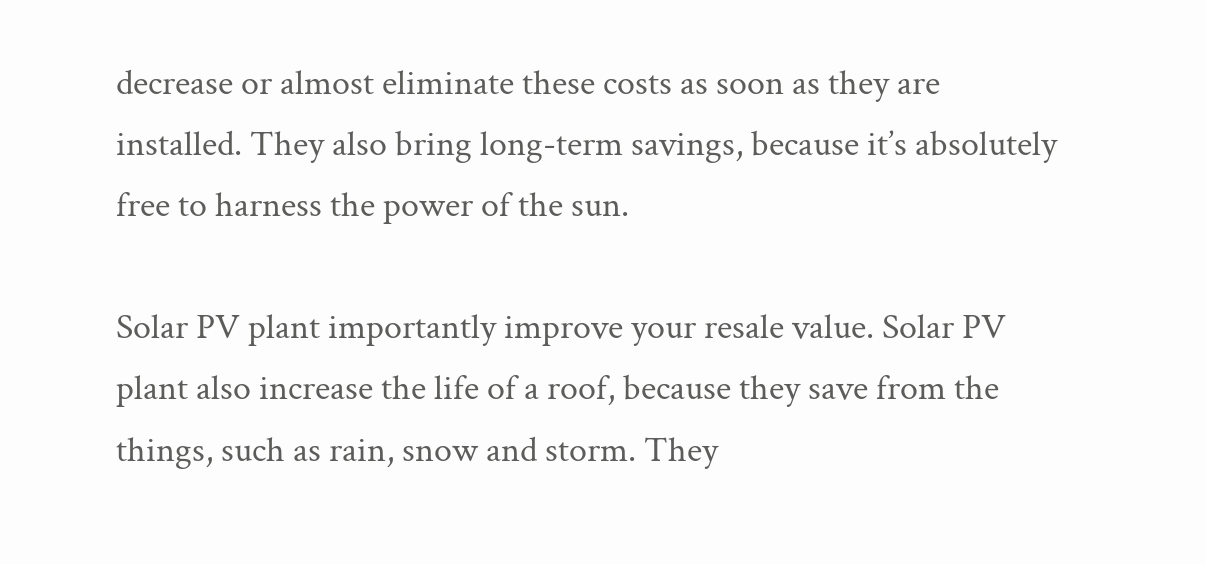decrease or almost eliminate these costs as soon as they are installed. They also bring long-term savings, because it’s absolutely free to harness the power of the sun.

Solar PV plant importantly improve your resale value. Solar PV plant also increase the life of a roof, because they save from the things, such as rain, snow and storm. They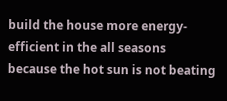build the house more energy-efficient in the all seasons because the hot sun is not beating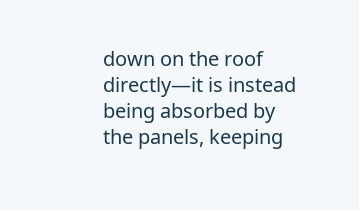down on the roof directly—it is instead being absorbed by the panels, keeping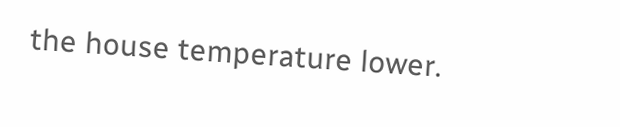the house temperature lower.